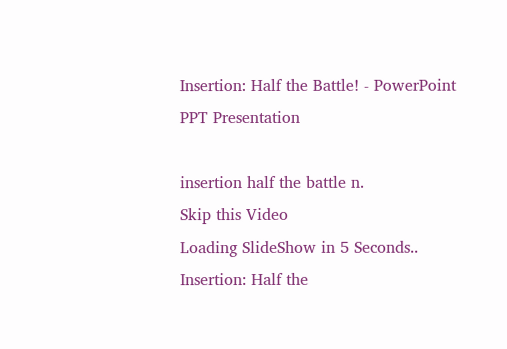Insertion: Half the Battle! - PowerPoint PPT Presentation

insertion half the battle n.
Skip this Video
Loading SlideShow in 5 Seconds..
Insertion: Half the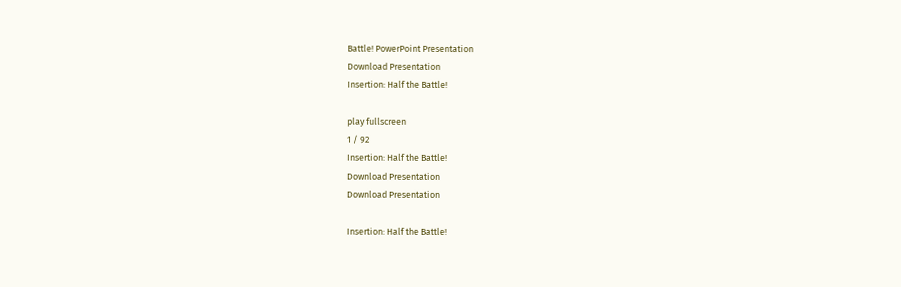Battle! PowerPoint Presentation
Download Presentation
Insertion: Half the Battle!

play fullscreen
1 / 92
Insertion: Half the Battle!
Download Presentation
Download Presentation

Insertion: Half the Battle!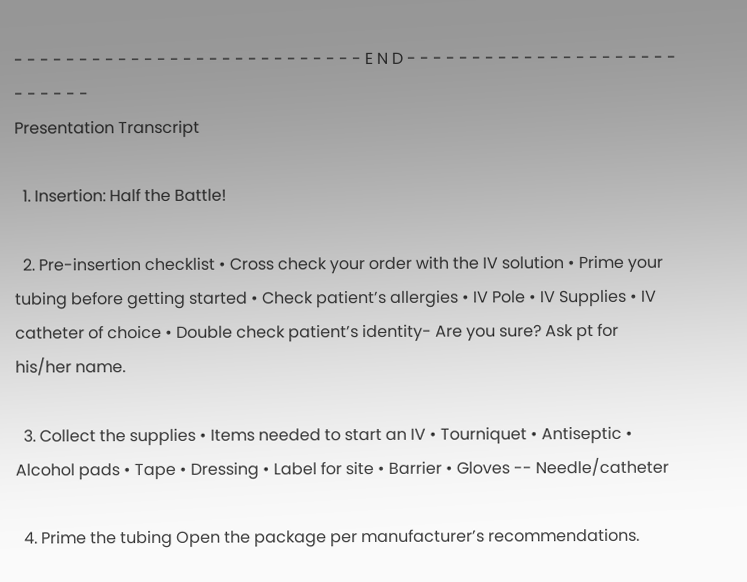- - - - - - - - - - - - - - - - - - - - - - - - - - - E N D - - - - - - - - - - - - - - - - - - - - - - - - - - -
Presentation Transcript

  1. Insertion: Half the Battle!

  2. Pre-insertion checklist • Cross check your order with the IV solution • Prime your tubing before getting started • Check patient’s allergies • IV Pole • IV Supplies • IV catheter of choice • Double check patient’s identity- Are you sure? Ask pt for his/her name.

  3. Collect the supplies • Items needed to start an IV • Tourniquet • Antiseptic • Alcohol pads • Tape • Dressing • Label for site • Barrier • Gloves -- Needle/catheter

  4. Prime the tubing Open the package per manufacturer’s recommendations.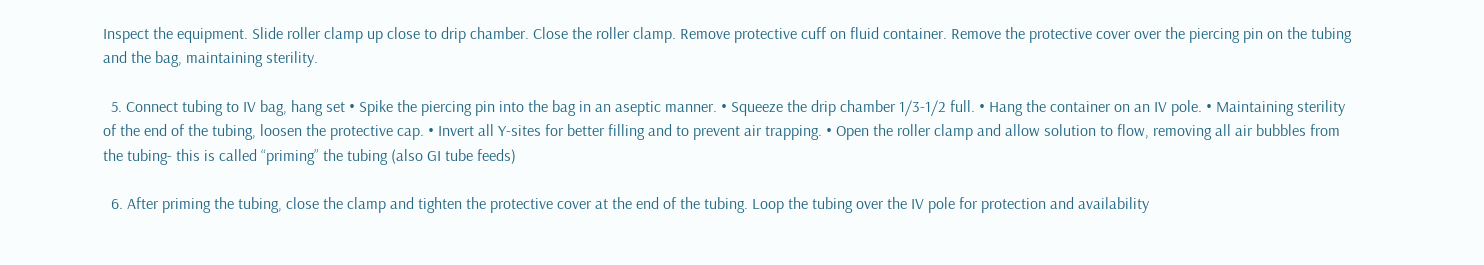Inspect the equipment. Slide roller clamp up close to drip chamber. Close the roller clamp. Remove protective cuff on fluid container. Remove the protective cover over the piercing pin on the tubing and the bag, maintaining sterility.

  5. Connect tubing to IV bag, hang set • Spike the piercing pin into the bag in an aseptic manner. • Squeeze the drip chamber 1/3-1/2 full. • Hang the container on an IV pole. • Maintaining sterility of the end of the tubing, loosen the protective cap. • Invert all Y-sites for better filling and to prevent air trapping. • Open the roller clamp and allow solution to flow, removing all air bubbles from the tubing- this is called “priming” the tubing (also GI tube feeds)

  6. After priming the tubing, close the clamp and tighten the protective cover at the end of the tubing. Loop the tubing over the IV pole for protection and availability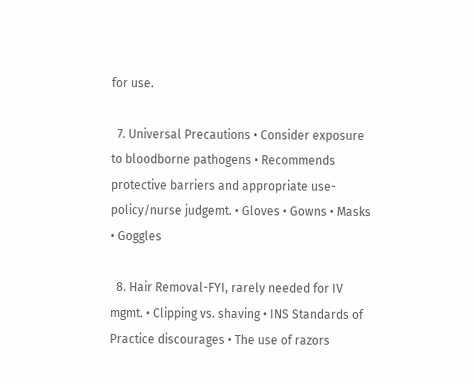for use.

  7. Universal Precautions • Consider exposure to bloodborne pathogens • Recommends protective barriers and appropriate use- policy/nurse judgemt. • Gloves • Gowns • Masks • Goggles

  8. Hair Removal-FYI, rarely needed for IV mgmt. • Clipping vs. shaving • INS Standards of Practice discourages • The use of razors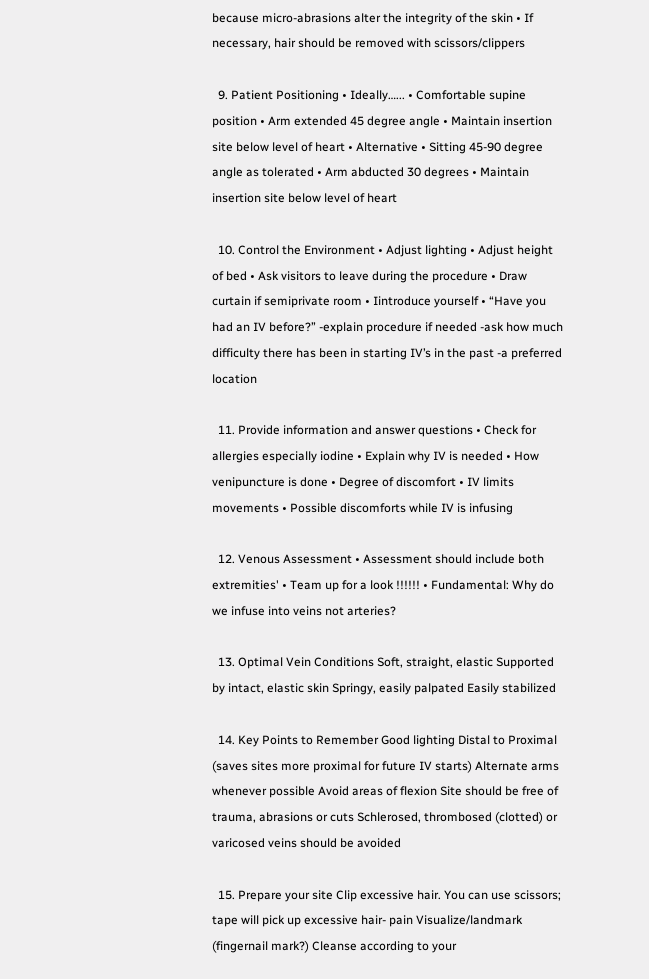because micro-abrasions alter the integrity of the skin • If necessary, hair should be removed with scissors/clippers

  9. Patient Positioning • Ideally…... • Comfortable supine position • Arm extended 45 degree angle • Maintain insertion site below level of heart • Alternative • Sitting 45-90 degree angle as tolerated • Arm abducted 30 degrees • Maintain insertion site below level of heart

  10. Control the Environment • Adjust lighting • Adjust height of bed • Ask visitors to leave during the procedure • Draw curtain if semiprivate room • Iintroduce yourself • “Have you had an IV before?” -explain procedure if needed -ask how much difficulty there has been in starting IV’s in the past -a preferred location

  11. Provide information and answer questions • Check for allergies especially iodine • Explain why IV is needed • How venipuncture is done • Degree of discomfort • IV limits movements • Possible discomforts while IV is infusing

  12. Venous Assessment • Assessment should include both extremities' • Team up for a look !!!!!! • Fundamental: Why do we infuse into veins not arteries?

  13. Optimal Vein Conditions Soft, straight, elastic Supported by intact, elastic skin Springy, easily palpated Easily stabilized

  14. Key Points to Remember Good lighting Distal to Proximal (saves sites more proximal for future IV starts) Alternate arms whenever possible Avoid areas of flexion Site should be free of trauma, abrasions or cuts Schlerosed, thrombosed (clotted) or varicosed veins should be avoided

  15. Prepare your site Clip excessive hair. You can use scissors; tape will pick up excessive hair- pain Visualize/landmark (fingernail mark?) Cleanse according to your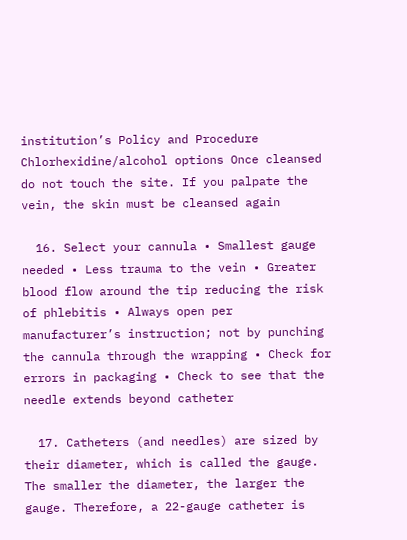institution’s Policy and Procedure Chlorhexidine/alcohol options Once cleansed do not touch the site. If you palpate the vein, the skin must be cleansed again

  16. Select your cannula • Smallest gauge needed • Less trauma to the vein • Greater blood flow around the tip reducing the risk of phlebitis • Always open per manufacturer’s instruction; not by punching the cannula through the wrapping • Check for errors in packaging • Check to see that the needle extends beyond catheter

  17. Catheters (and needles) are sized by their diameter, which is called the gauge. The smaller the diameter, the larger the gauge. Therefore, a 22-gauge catheter is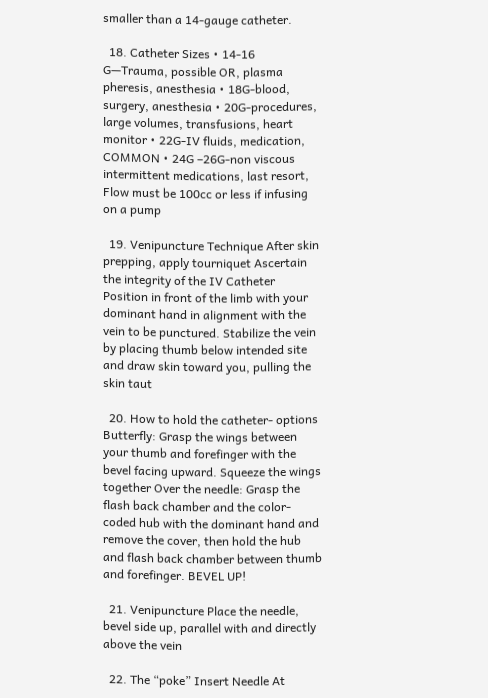smaller than a 14-gauge catheter.

  18. Catheter Sizes • 14-16 G—Trauma, possible OR, plasma pheresis, anesthesia • 18G-blood, surgery, anesthesia • 20G-procedures, large volumes, transfusions, heart monitor • 22G-IV fluids, medication, COMMON • 24G –26G-non viscous intermittent medications, last resort, Flow must be 100cc or less if infusing on a pump

  19. Venipuncture Technique After skin prepping, apply tourniquet Ascertain the integrity of the IV Catheter Position in front of the limb with your dominant hand in alignment with the vein to be punctured. Stabilize the vein by placing thumb below intended site and draw skin toward you, pulling the skin taut

  20. How to hold the catheter- options Butterfly: Grasp the wings between your thumb and forefinger with the bevel facing upward. Squeeze the wings together Over the needle: Grasp the flash back chamber and the color-coded hub with the dominant hand and remove the cover, then hold the hub and flash back chamber between thumb and forefinger. BEVEL UP!

  21. Venipuncture Place the needle, bevel side up, parallel with and directly above the vein

  22. The “poke” Insert Needle At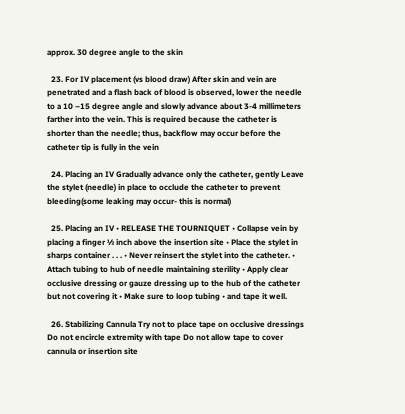approx. 30 degree angle to the skin

  23. For IV placement (vs blood draw) After skin and vein are penetrated and a flash back of blood is observed, lower the needle to a 10 –15 degree angle and slowly advance about 3-4 millimeters farther into the vein. This is required because the catheter is shorter than the needle; thus, backflow may occur before the catheter tip is fully in the vein

  24. Placing an IV Gradually advance only the catheter, gently Leave the stylet (needle) in place to occlude the catheter to prevent bleeding(some leaking may occur- this is normal)

  25. Placing an IV • RELEASE THE TOURNIQUET • Collapse vein by placing a finger ½ inch above the insertion site • Place the stylet in sharps container . . . • Never reinsert the stylet into the catheter. • Attach tubing to hub of needle maintaining sterility • Apply clear occlusive dressing or gauze dressing up to the hub of the catheter but not covering it • Make sure to loop tubing • and tape it well.

  26. Stabilizing Cannula Try not to place tape on occlusive dressings Do not encircle extremity with tape Do not allow tape to cover cannula or insertion site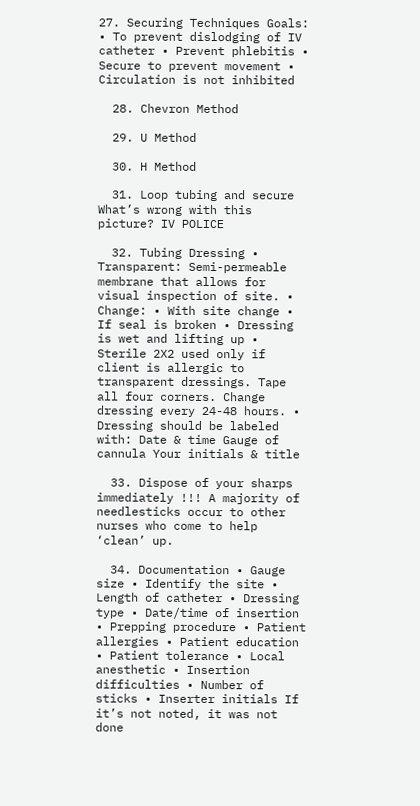27. Securing Techniques Goals: • To prevent dislodging of IV catheter • Prevent phlebitis • Secure to prevent movement • Circulation is not inhibited

  28. Chevron Method

  29. U Method

  30. H Method

  31. Loop tubing and secure What’s wrong with this picture? IV POLICE

  32. Tubing Dressing • Transparent: Semi-permeable membrane that allows for visual inspection of site. • Change: • With site change • If seal is broken • Dressing is wet and lifting up • Sterile 2X2 used only if client is allergic to transparent dressings. Tape all four corners. Change dressing every 24-48 hours. • Dressing should be labeled with: Date & time Gauge of cannula Your initials & title

  33. Dispose of your sharps immediately !!! A majority of needlesticks occur to other nurses who come to help ‘clean’ up.

  34. Documentation • Gauge size • Identify the site • Length of catheter • Dressing type • Date/time of insertion • Prepping procedure • Patient allergies • Patient education • Patient tolerance • Local anesthetic • Insertion difficulties • Number of sticks • Inserter initials If it’s not noted, it was not done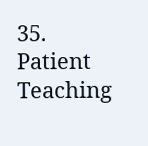35. Patient Teaching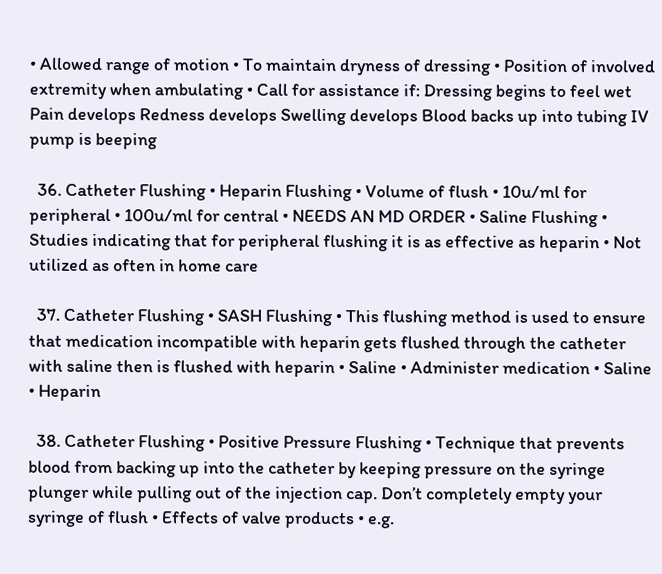• Allowed range of motion • To maintain dryness of dressing • Position of involved extremity when ambulating • Call for assistance if: Dressing begins to feel wet Pain develops Redness develops Swelling develops Blood backs up into tubing IV pump is beeping

  36. Catheter Flushing • Heparin Flushing • Volume of flush • 10u/ml for peripheral • 100u/ml for central • NEEDS AN MD ORDER • Saline Flushing • Studies indicating that for peripheral flushing it is as effective as heparin • Not utilized as often in home care

  37. Catheter Flushing • SASH Flushing • This flushing method is used to ensure that medication incompatible with heparin gets flushed through the catheter with saline then is flushed with heparin • Saline • Administer medication • Saline • Heparin

  38. Catheter Flushing • Positive Pressure Flushing • Technique that prevents blood from backing up into the catheter by keeping pressure on the syringe plunger while pulling out of the injection cap. Don’t completely empty your syringe of flush • Effects of valve products • e.g.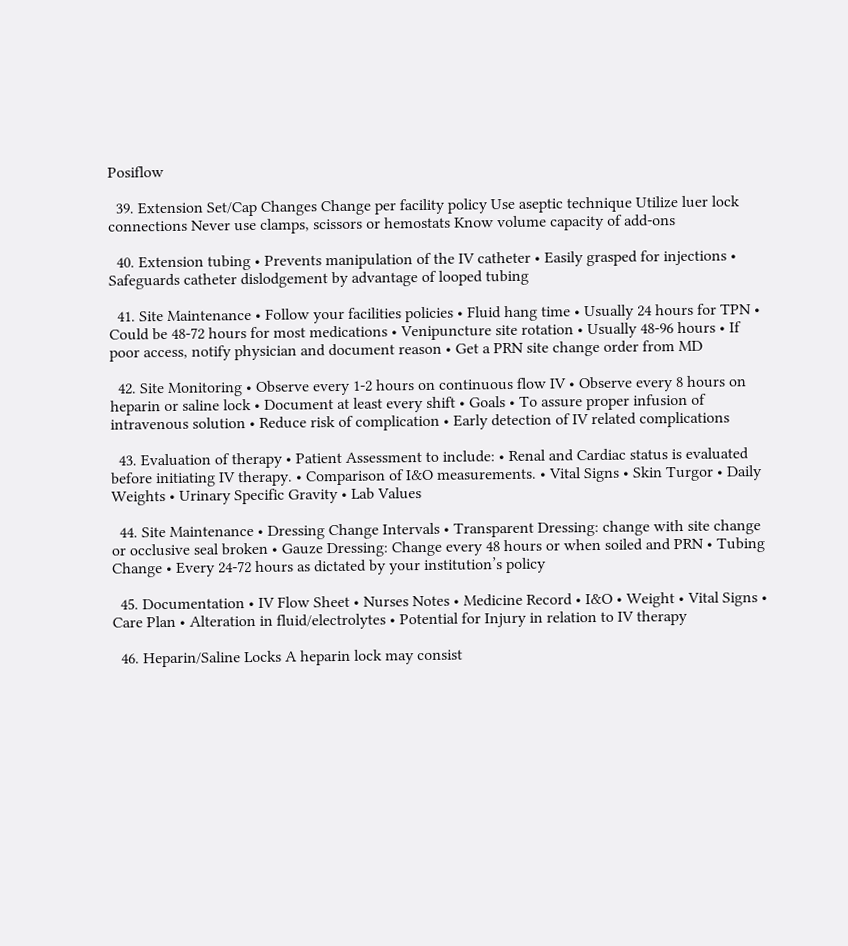Posiflow

  39. Extension Set/Cap Changes Change per facility policy Use aseptic technique Utilize luer lock connections Never use clamps, scissors or hemostats Know volume capacity of add-ons

  40. Extension tubing • Prevents manipulation of the IV catheter • Easily grasped for injections • Safeguards catheter dislodgement by advantage of looped tubing

  41. Site Maintenance • Follow your facilities policies • Fluid hang time • Usually 24 hours for TPN • Could be 48-72 hours for most medications • Venipuncture site rotation • Usually 48-96 hours • If poor access, notify physician and document reason • Get a PRN site change order from MD

  42. Site Monitoring • Observe every 1-2 hours on continuous flow IV • Observe every 8 hours on heparin or saline lock • Document at least every shift • Goals • To assure proper infusion of intravenous solution • Reduce risk of complication • Early detection of IV related complications

  43. Evaluation of therapy • Patient Assessment to include: • Renal and Cardiac status is evaluated before initiating IV therapy. • Comparison of I&O measurements. • Vital Signs • Skin Turgor • Daily Weights • Urinary Specific Gravity • Lab Values

  44. Site Maintenance • Dressing Change Intervals • Transparent Dressing: change with site change or occlusive seal broken • Gauze Dressing: Change every 48 hours or when soiled and PRN • Tubing Change • Every 24-72 hours as dictated by your institution’s policy

  45. Documentation • IV Flow Sheet • Nurses Notes • Medicine Record • I&O • Weight • Vital Signs • Care Plan • Alteration in fluid/electrolytes • Potential for Injury in relation to IV therapy

  46. Heparin/Saline Locks A heparin lock may consist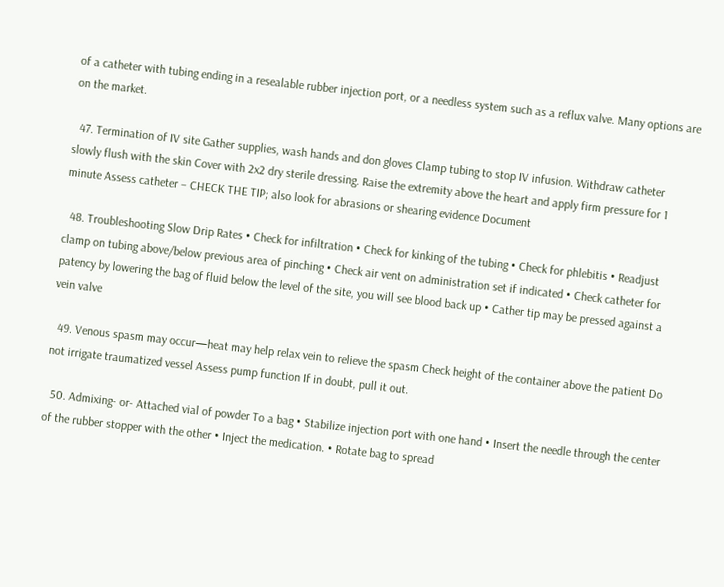of a catheter with tubing ending in a resealable rubber injection port, or a needless system such as a reflux valve. Many options are on the market.

  47. Termination of IV site Gather supplies, wash hands and don gloves Clamp tubing to stop IV infusion. Withdraw catheter slowly flush with the skin Cover with 2x2 dry sterile dressing. Raise the extremity above the heart and apply firm pressure for 1 minute Assess catheter – CHECK THE TIP; also look for abrasions or shearing evidence Document

  48. Troubleshooting Slow Drip Rates • Check for infiltration • Check for kinking of the tubing • Check for phlebitis • Readjust clamp on tubing above/below previous area of pinching • Check air vent on administration set if indicated • Check catheter for patency by lowering the bag of fluid below the level of the site, you will see blood back up • Cather tip may be pressed against a vein valve

  49. Venous spasm may occur—heat may help relax vein to relieve the spasm Check height of the container above the patient Do not irrigate traumatized vessel Assess pump function If in doubt, pull it out.

  50. Admixing- or- Attached vial of powder To a bag • Stabilize injection port with one hand • Insert the needle through the center of the rubber stopper with the other • Inject the medication. • Rotate bag to spread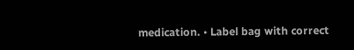medication. • Label bag with correct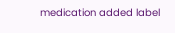medication added label